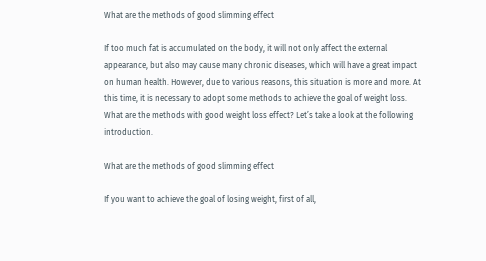What are the methods of good slimming effect

If too much fat is accumulated on the body, it will not only affect the external appearance, but also may cause many chronic diseases, which will have a great impact on human health. However, due to various reasons, this situation is more and more. At this time, it is necessary to adopt some methods to achieve the goal of weight loss. What are the methods with good weight loss effect? Let’s take a look at the following introduction.

What are the methods of good slimming effect

If you want to achieve the goal of losing weight, first of all,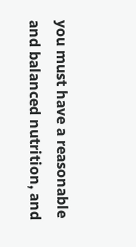you must have a reasonable and balanced nutrition, and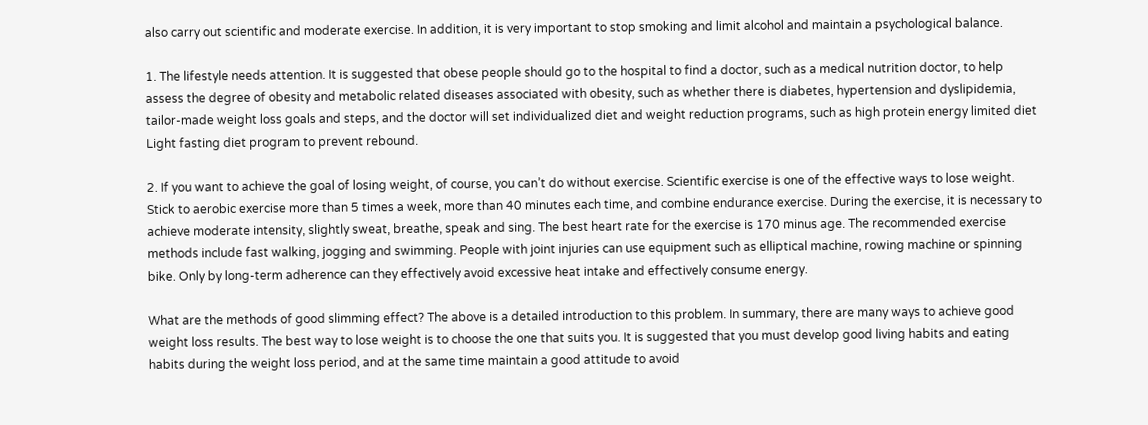also carry out scientific and moderate exercise. In addition, it is very important to stop smoking and limit alcohol and maintain a psychological balance.

1. The lifestyle needs attention. It is suggested that obese people should go to the hospital to find a doctor, such as a medical nutrition doctor, to help assess the degree of obesity and metabolic related diseases associated with obesity, such as whether there is diabetes, hypertension and dyslipidemia, tailor-made weight loss goals and steps, and the doctor will set individualized diet and weight reduction programs, such as high protein energy limited diet Light fasting diet program to prevent rebound.

2. If you want to achieve the goal of losing weight, of course, you can’t do without exercise. Scientific exercise is one of the effective ways to lose weight. Stick to aerobic exercise more than 5 times a week, more than 40 minutes each time, and combine endurance exercise. During the exercise, it is necessary to achieve moderate intensity, slightly sweat, breathe, speak and sing. The best heart rate for the exercise is 170 minus age. The recommended exercise methods include fast walking, jogging and swimming. People with joint injuries can use equipment such as elliptical machine, rowing machine or spinning bike. Only by long-term adherence can they effectively avoid excessive heat intake and effectively consume energy.

What are the methods of good slimming effect? The above is a detailed introduction to this problem. In summary, there are many ways to achieve good weight loss results. The best way to lose weight is to choose the one that suits you. It is suggested that you must develop good living habits and eating habits during the weight loss period, and at the same time maintain a good attitude to avoid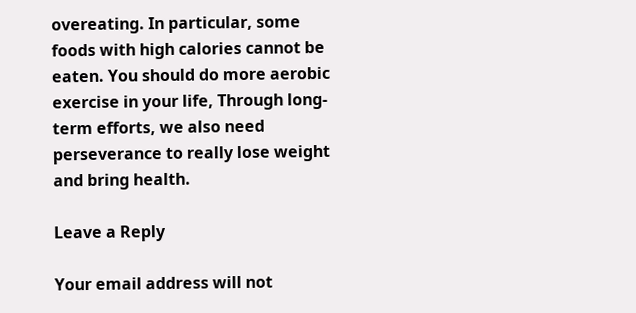overeating. In particular, some foods with high calories cannot be eaten. You should do more aerobic exercise in your life, Through long-term efforts, we also need perseverance to really lose weight and bring health.

Leave a Reply

Your email address will not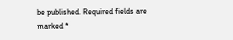be published. Required fields are marked *